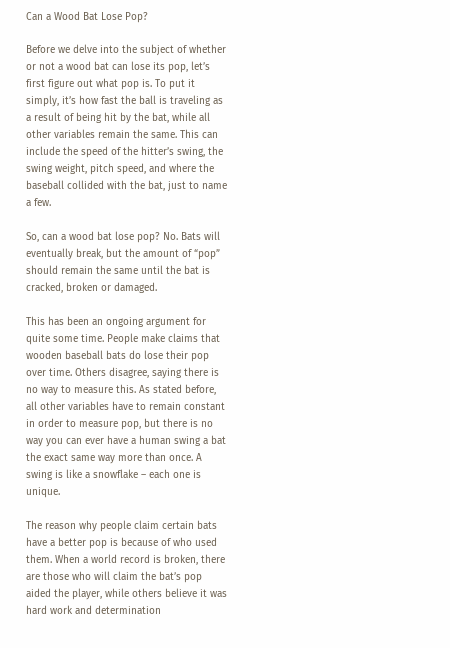Can a Wood Bat Lose Pop?

Before we delve into the subject of whether or not a wood bat can lose its pop, let’s first figure out what pop is. To put it simply, it’s how fast the ball is traveling as a result of being hit by the bat, while all other variables remain the same. This can include the speed of the hitter’s swing, the swing weight, pitch speed, and where the baseball collided with the bat, just to name a few.

So, can a wood bat lose pop? No. Bats will eventually break, but the amount of “pop” should remain the same until the bat is cracked, broken or damaged.

This has been an ongoing argument for quite some time. People make claims that wooden baseball bats do lose their pop over time. Others disagree, saying there is no way to measure this. As stated before, all other variables have to remain constant in order to measure pop, but there is no way you can ever have a human swing a bat the exact same way more than once. A swing is like a snowflake – each one is unique.

The reason why people claim certain bats have a better pop is because of who used them. When a world record is broken, there are those who will claim the bat’s pop aided the player, while others believe it was hard work and determination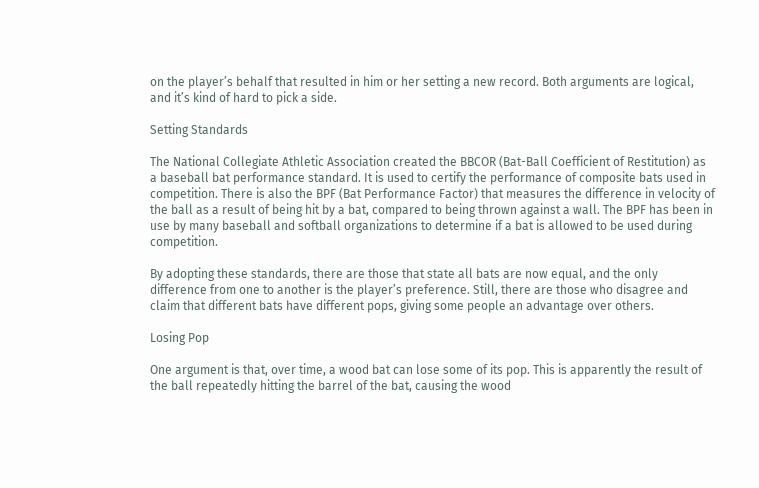on the player’s behalf that resulted in him or her setting a new record. Both arguments are logical, and it’s kind of hard to pick a side.

Setting Standards

The National Collegiate Athletic Association created the BBCOR (Bat-Ball Coefficient of Restitution) as a baseball bat performance standard. It is used to certify the performance of composite bats used in competition. There is also the BPF (Bat Performance Factor) that measures the difference in velocity of the ball as a result of being hit by a bat, compared to being thrown against a wall. The BPF has been in use by many baseball and softball organizations to determine if a bat is allowed to be used during competition.

By adopting these standards, there are those that state all bats are now equal, and the only difference from one to another is the player’s preference. Still, there are those who disagree and claim that different bats have different pops, giving some people an advantage over others.

Losing Pop

One argument is that, over time, a wood bat can lose some of its pop. This is apparently the result of the ball repeatedly hitting the barrel of the bat, causing the wood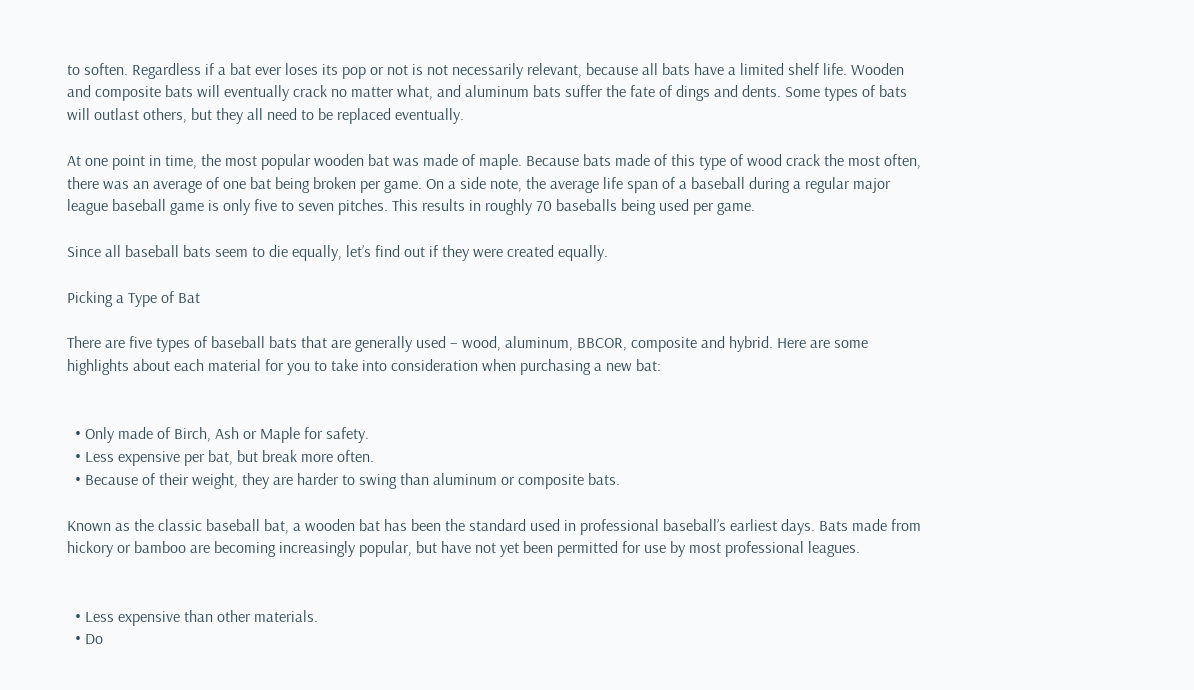to soften. Regardless if a bat ever loses its pop or not is not necessarily relevant, because all bats have a limited shelf life. Wooden and composite bats will eventually crack no matter what, and aluminum bats suffer the fate of dings and dents. Some types of bats will outlast others, but they all need to be replaced eventually.

At one point in time, the most popular wooden bat was made of maple. Because bats made of this type of wood crack the most often, there was an average of one bat being broken per game. On a side note, the average life span of a baseball during a regular major league baseball game is only five to seven pitches. This results in roughly 70 baseballs being used per game.

Since all baseball bats seem to die equally, let’s find out if they were created equally.

Picking a Type of Bat

There are five types of baseball bats that are generally used – wood, aluminum, BBCOR, composite and hybrid. Here are some highlights about each material for you to take into consideration when purchasing a new bat:


  • Only made of Birch, Ash or Maple for safety.
  • Less expensive per bat, but break more often.
  • Because of their weight, they are harder to swing than aluminum or composite bats.

Known as the classic baseball bat, a wooden bat has been the standard used in professional baseball’s earliest days. Bats made from hickory or bamboo are becoming increasingly popular, but have not yet been permitted for use by most professional leagues.


  • Less expensive than other materials.
  • Do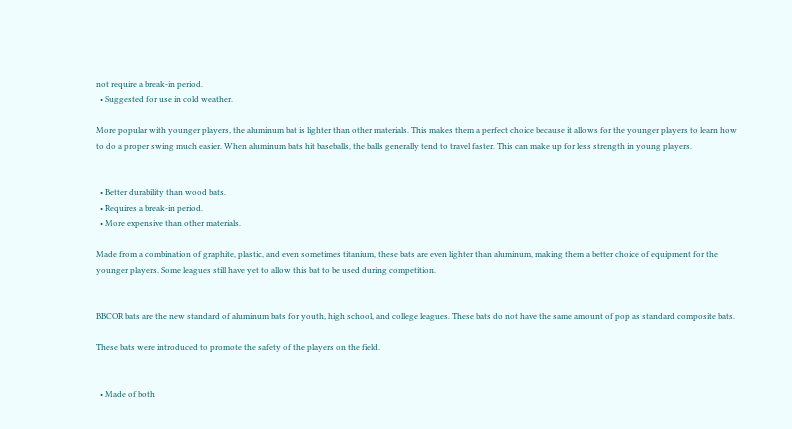not require a break-in period.
  • Suggested for use in cold weather.

More popular with younger players, the aluminum bat is lighter than other materials. This makes them a perfect choice because it allows for the younger players to learn how to do a proper swing much easier. When aluminum bats hit baseballs, the balls generally tend to travel faster. This can make up for less strength in young players.


  • Better durability than wood bats.
  • Requires a break-in period.
  • More expensive than other materials.

Made from a combination of graphite, plastic, and even sometimes titanium, these bats are even lighter than aluminum, making them a better choice of equipment for the younger players. Some leagues still have yet to allow this bat to be used during competition.


BBCOR bats are the new standard of aluminum bats for youth, high school, and college leagues. These bats do not have the same amount of pop as standard composite bats.

These bats were introduced to promote the safety of the players on the field.


  • Made of both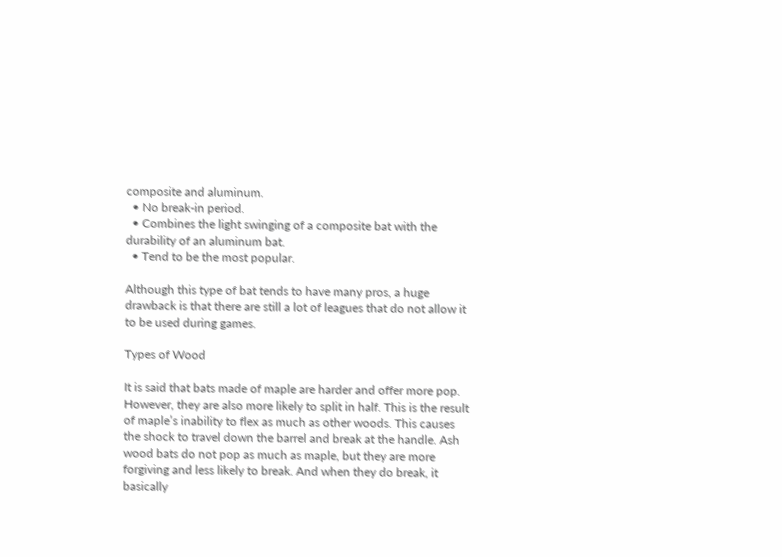composite and aluminum.
  • No break-in period.
  • Combines the light swinging of a composite bat with the durability of an aluminum bat.
  • Tend to be the most popular.

Although this type of bat tends to have many pros, a huge drawback is that there are still a lot of leagues that do not allow it to be used during games.

Types of Wood

It is said that bats made of maple are harder and offer more pop. However, they are also more likely to split in half. This is the result of maple’s inability to flex as much as other woods. This causes the shock to travel down the barrel and break at the handle. Ash wood bats do not pop as much as maple, but they are more forgiving and less likely to break. And when they do break, it basically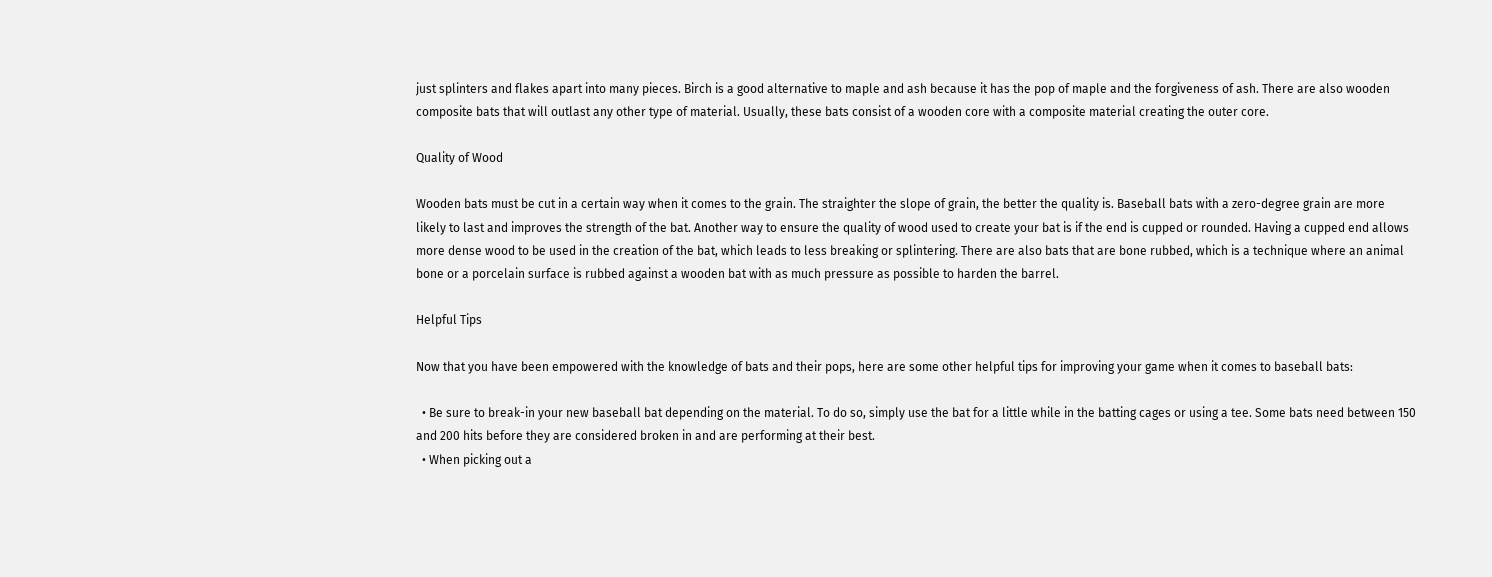just splinters and flakes apart into many pieces. Birch is a good alternative to maple and ash because it has the pop of maple and the forgiveness of ash. There are also wooden composite bats that will outlast any other type of material. Usually, these bats consist of a wooden core with a composite material creating the outer core.

Quality of Wood

Wooden bats must be cut in a certain way when it comes to the grain. The straighter the slope of grain, the better the quality is. Baseball bats with a zero-degree grain are more likely to last and improves the strength of the bat. Another way to ensure the quality of wood used to create your bat is if the end is cupped or rounded. Having a cupped end allows more dense wood to be used in the creation of the bat, which leads to less breaking or splintering. There are also bats that are bone rubbed, which is a technique where an animal bone or a porcelain surface is rubbed against a wooden bat with as much pressure as possible to harden the barrel.

Helpful Tips

Now that you have been empowered with the knowledge of bats and their pops, here are some other helpful tips for improving your game when it comes to baseball bats:

  • Be sure to break-in your new baseball bat depending on the material. To do so, simply use the bat for a little while in the batting cages or using a tee. Some bats need between 150 and 200 hits before they are considered broken in and are performing at their best.
  • When picking out a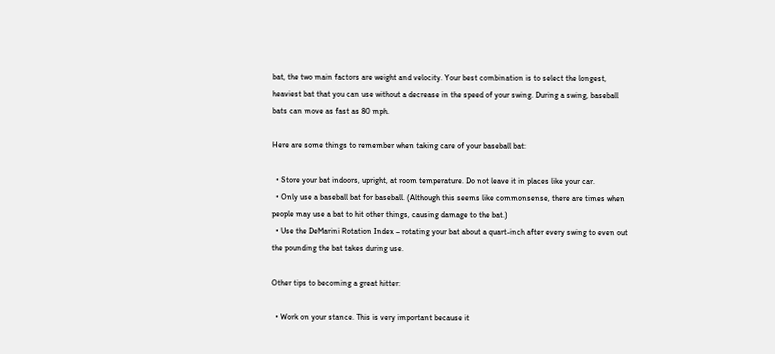bat, the two main factors are weight and velocity. Your best combination is to select the longest, heaviest bat that you can use without a decrease in the speed of your swing. During a swing, baseball bats can move as fast as 80 mph.

Here are some things to remember when taking care of your baseball bat:

  • Store your bat indoors, upright, at room temperature. Do not leave it in places like your car.
  • Only use a baseball bat for baseball. (Although this seems like commonsense, there are times when people may use a bat to hit other things, causing damage to the bat.)
  • Use the DeMarini Rotation Index – rotating your bat about a quart-inch after every swing to even out the pounding the bat takes during use.

Other tips to becoming a great hitter:

  • Work on your stance. This is very important because it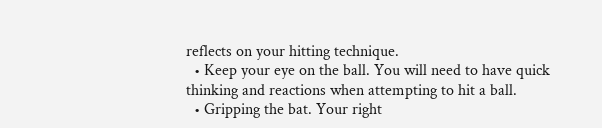reflects on your hitting technique.
  • Keep your eye on the ball. You will need to have quick thinking and reactions when attempting to hit a ball.
  • Gripping the bat. Your right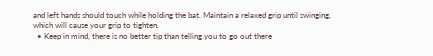and left hands should touch while holding the bat. Maintain a relaxed grip until swinging, which will cause your grip to tighten.
  • Keep in mind, there is no better tip than telling you to go out there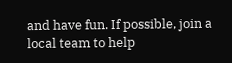and have fun. If possible, join a local team to help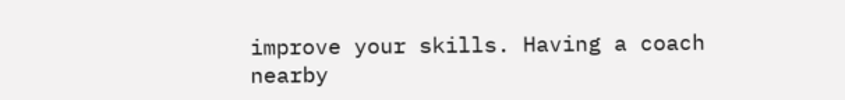improve your skills. Having a coach nearby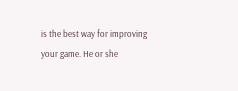is the best way for improving your game. He or she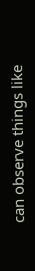can observe things like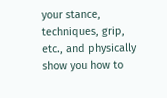your stance, techniques, grip, etc., and physically show you how to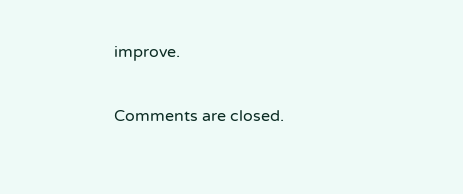improve.

Comments are closed.